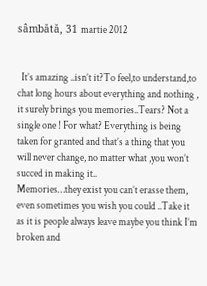sâmbătă, 31 martie 2012


  It’s amazing ..isn’t it?To feel,to understand,to chat long hours about everything and nothing , it surely brings you memories..Tears? Not a single one ! For what? Everything is being taken for granted and that’s a thing that you will never change, no matter what ,you won’t succed in making it..
Memories…they exist you can’t erasse them, even sometimes you wish you could ..Take it as it is people always leave maybe you think I’m broken and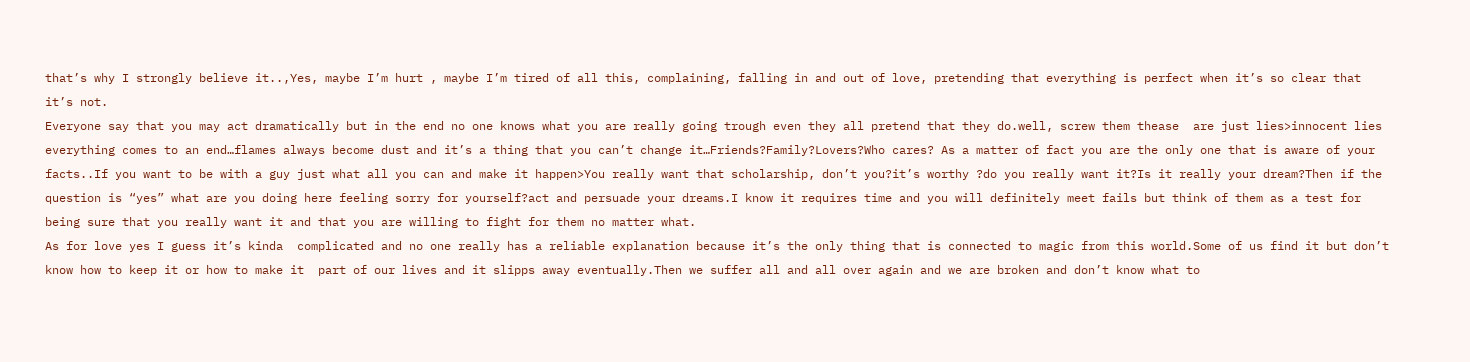that’s why I strongly believe it..,Yes, maybe I’m hurt , maybe I’m tired of all this, complaining, falling in and out of love, pretending that everything is perfect when it’s so clear that it’s not.
Everyone say that you may act dramatically but in the end no one knows what you are really going trough even they all pretend that they do.well, screw them thease  are just lies>innocent lies everything comes to an end…flames always become dust and it’s a thing that you can’t change it…Friends?Family?Lovers?Who cares? As a matter of fact you are the only one that is aware of your facts..If you want to be with a guy just what all you can and make it happen>You really want that scholarship, don’t you?it’s worthy ?do you really want it?Is it really your dream?Then if the question is “yes” what are you doing here feeling sorry for yourself?act and persuade your dreams.I know it requires time and you will definitely meet fails but think of them as a test for being sure that you really want it and that you are willing to fight for them no matter what.
As for love yes I guess it’s kinda  complicated and no one really has a reliable explanation because it’s the only thing that is connected to magic from this world.Some of us find it but don’t know how to keep it or how to make it  part of our lives and it slipps away eventually.Then we suffer all and all over again and we are broken and don’t know what to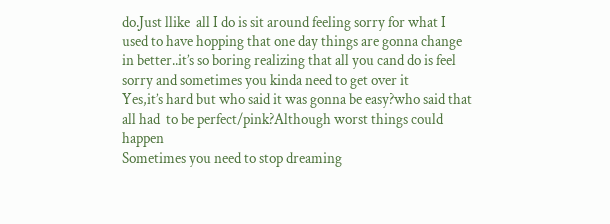do.Just llike  all I do is sit around feeling sorry for what I used to have hopping that one day things are gonna change in better..it’s so boring realizing that all you cand do is feel sorry and sometimes you kinda need to get over it
Yes,it’s hard but who said it was gonna be easy?who said that all had  to be perfect/pink?Although worst things could happen
Sometimes you need to stop dreaming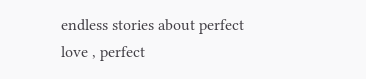endless stories about perfect love , perfect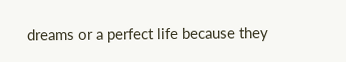dreams or a perfect life because they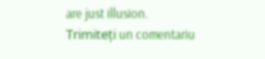are just illusion.
Trimiteți un comentariu